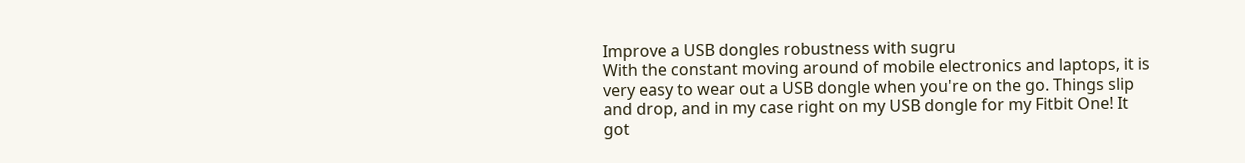Improve a USB dongles robustness with sugru
With the constant moving around of mobile electronics and laptops, it is very easy to wear out a USB dongle when you're on the go. Things slip and drop, and in my case right on my USB dongle for my Fitbit One! It got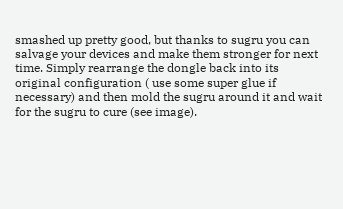smashed up pretty good, but thanks to sugru you can salvage your devices and make them stronger for next time. Simply rearrange the dongle back into its original configuration ( use some super glue if necessary) and then mold the sugru around it and wait for the sugru to cure (see image).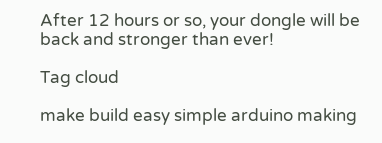After 12 hours or so, your dongle will be back and stronger than ever!

Tag cloud

make build easy simple arduino making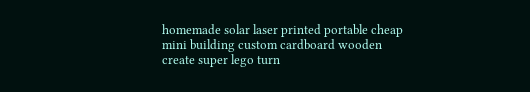homemade solar laser printed portable cheap mini building custom cardboard wooden create super lego turn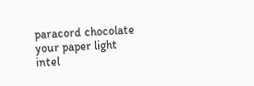paracord chocolate your paper light intel